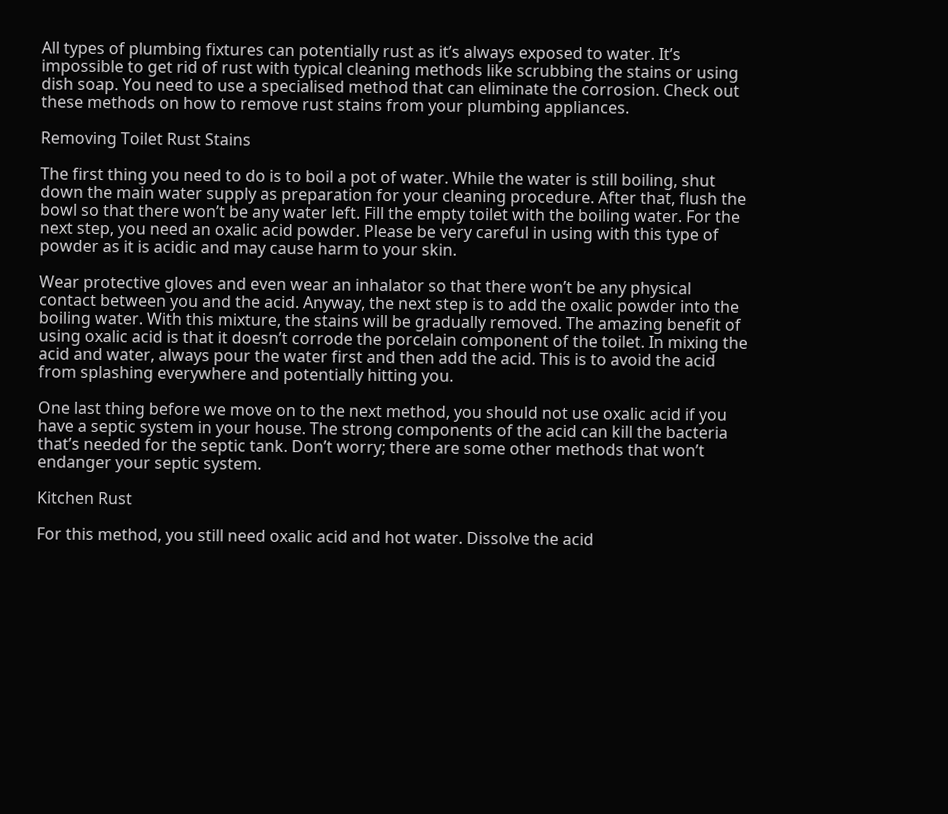All types of plumbing fixtures can potentially rust as it’s always exposed to water. It’s impossible to get rid of rust with typical cleaning methods like scrubbing the stains or using dish soap. You need to use a specialised method that can eliminate the corrosion. Check out these methods on how to remove rust stains from your plumbing appliances.

Removing Toilet Rust Stains

The first thing you need to do is to boil a pot of water. While the water is still boiling, shut down the main water supply as preparation for your cleaning procedure. After that, flush the bowl so that there won’t be any water left. Fill the empty toilet with the boiling water. For the next step, you need an oxalic acid powder. Please be very careful in using with this type of powder as it is acidic and may cause harm to your skin.

Wear protective gloves and even wear an inhalator so that there won’t be any physical contact between you and the acid. Anyway, the next step is to add the oxalic powder into the boiling water. With this mixture, the stains will be gradually removed. The amazing benefit of using oxalic acid is that it doesn’t corrode the porcelain component of the toilet. In mixing the acid and water, always pour the water first and then add the acid. This is to avoid the acid from splashing everywhere and potentially hitting you.

One last thing before we move on to the next method, you should not use oxalic acid if you have a septic system in your house. The strong components of the acid can kill the bacteria that’s needed for the septic tank. Don’t worry; there are some other methods that won’t endanger your septic system.

Kitchen Rust

For this method, you still need oxalic acid and hot water. Dissolve the acid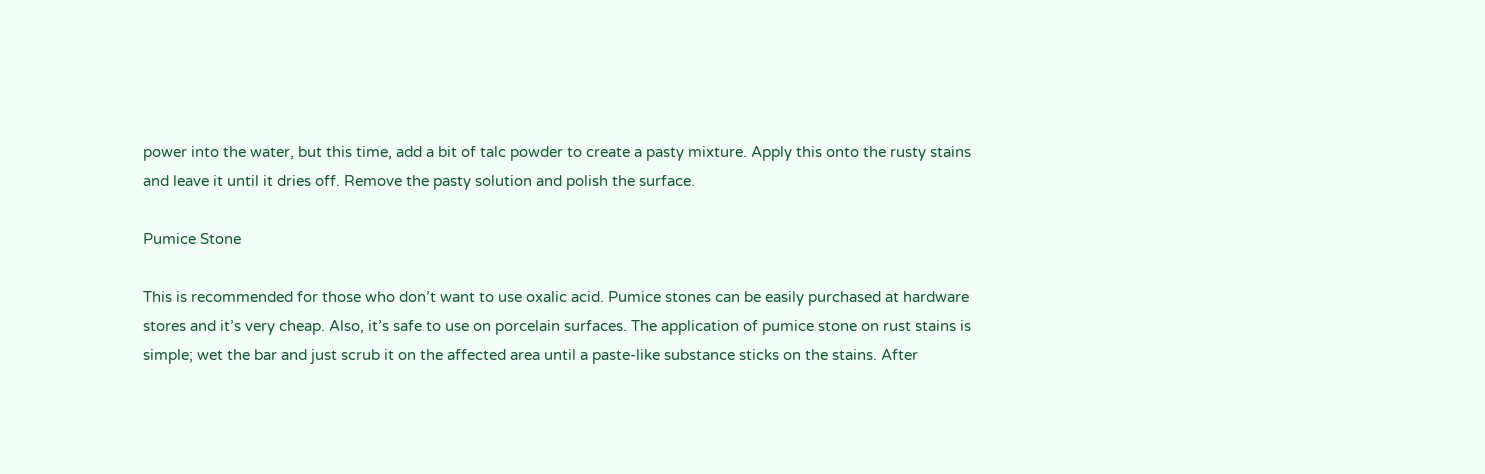power into the water, but this time, add a bit of talc powder to create a pasty mixture. Apply this onto the rusty stains and leave it until it dries off. Remove the pasty solution and polish the surface.

Pumice Stone

This is recommended for those who don’t want to use oxalic acid. Pumice stones can be easily purchased at hardware stores and it’s very cheap. Also, it’s safe to use on porcelain surfaces. The application of pumice stone on rust stains is simple; wet the bar and just scrub it on the affected area until a paste-like substance sticks on the stains. After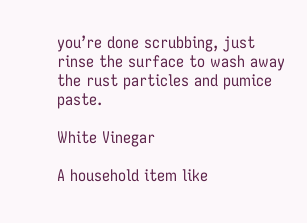you’re done scrubbing, just rinse the surface to wash away the rust particles and pumice paste.

White Vinegar

A household item like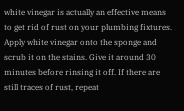white vinegar is actually an effective means to get rid of rust on your plumbing fixtures. Apply white vinegar onto the sponge and scrub it on the stains. Give it around 30 minutes before rinsing it off. If there are still traces of rust, repeat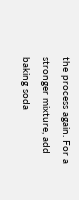the process again. For a stronger mixture, add baking soda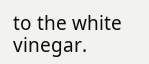to the white vinegar.